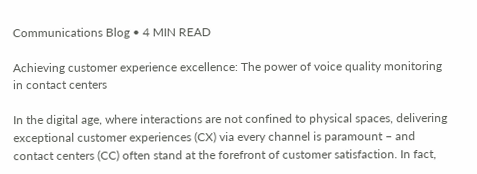Communications Blog • 4 MIN READ

Achieving customer experience excellence: The power of voice quality monitoring in contact centers

In the digital age, where interactions are not confined to physical spaces, delivering exceptional customer experiences (CX) via every channel is paramount – and contact centers (CC) often stand at the forefront of customer satisfaction. In fact,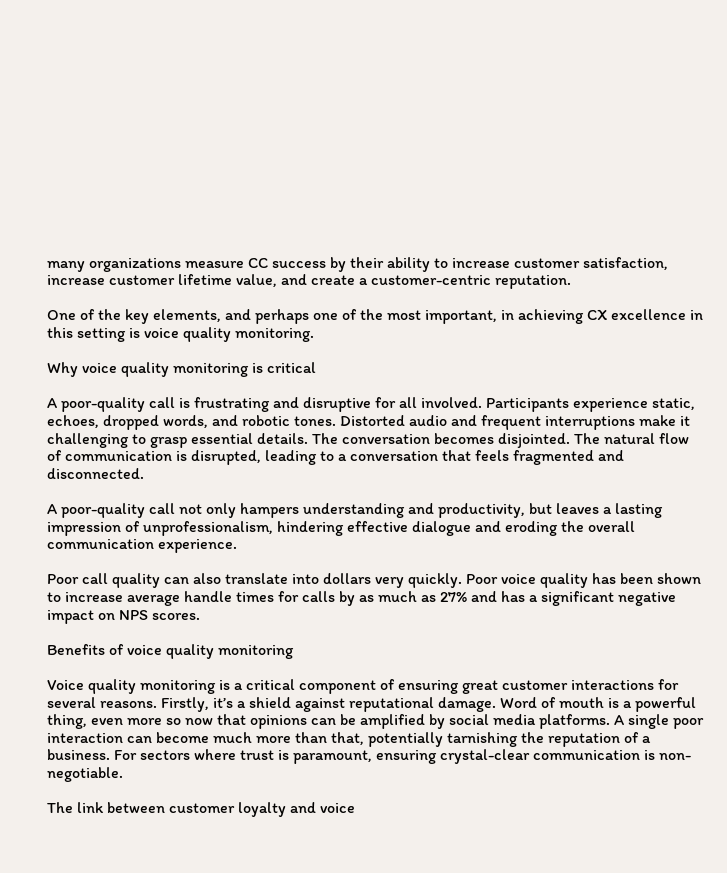many organizations measure CC success by their ability to increase customer satisfaction, increase customer lifetime value, and create a customer-centric reputation.

One of the key elements, and perhaps one of the most important, in achieving CX excellence in this setting is voice quality monitoring.

Why voice quality monitoring is critical

A poor-quality call is frustrating and disruptive for all involved. Participants experience static, echoes, dropped words, and robotic tones. Distorted audio and frequent interruptions make it challenging to grasp essential details. The conversation becomes disjointed. The natural flow of communication is disrupted, leading to a conversation that feels fragmented and disconnected.

A poor-quality call not only hampers understanding and productivity, but leaves a lasting impression of unprofessionalism, hindering effective dialogue and eroding the overall communication experience.

Poor call quality can also translate into dollars very quickly. Poor voice quality has been shown to increase average handle times for calls by as much as 27% and has a significant negative impact on NPS scores.

Benefits of voice quality monitoring

Voice quality monitoring is a critical component of ensuring great customer interactions for several reasons. Firstly, it’s a shield against reputational damage. Word of mouth is a powerful thing, even more so now that opinions can be amplified by social media platforms. A single poor interaction can become much more than that, potentially tarnishing the reputation of a business. For sectors where trust is paramount, ensuring crystal-clear communication is non-negotiable.

The link between customer loyalty and voice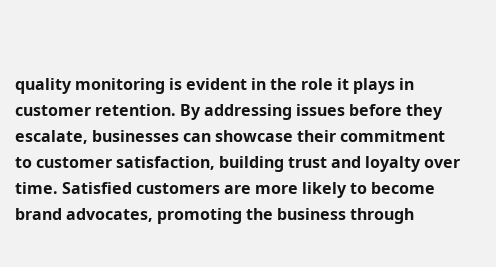quality monitoring is evident in the role it plays in customer retention. By addressing issues before they escalate, businesses can showcase their commitment to customer satisfaction, building trust and loyalty over time. Satisfied customers are more likely to become brand advocates, promoting the business through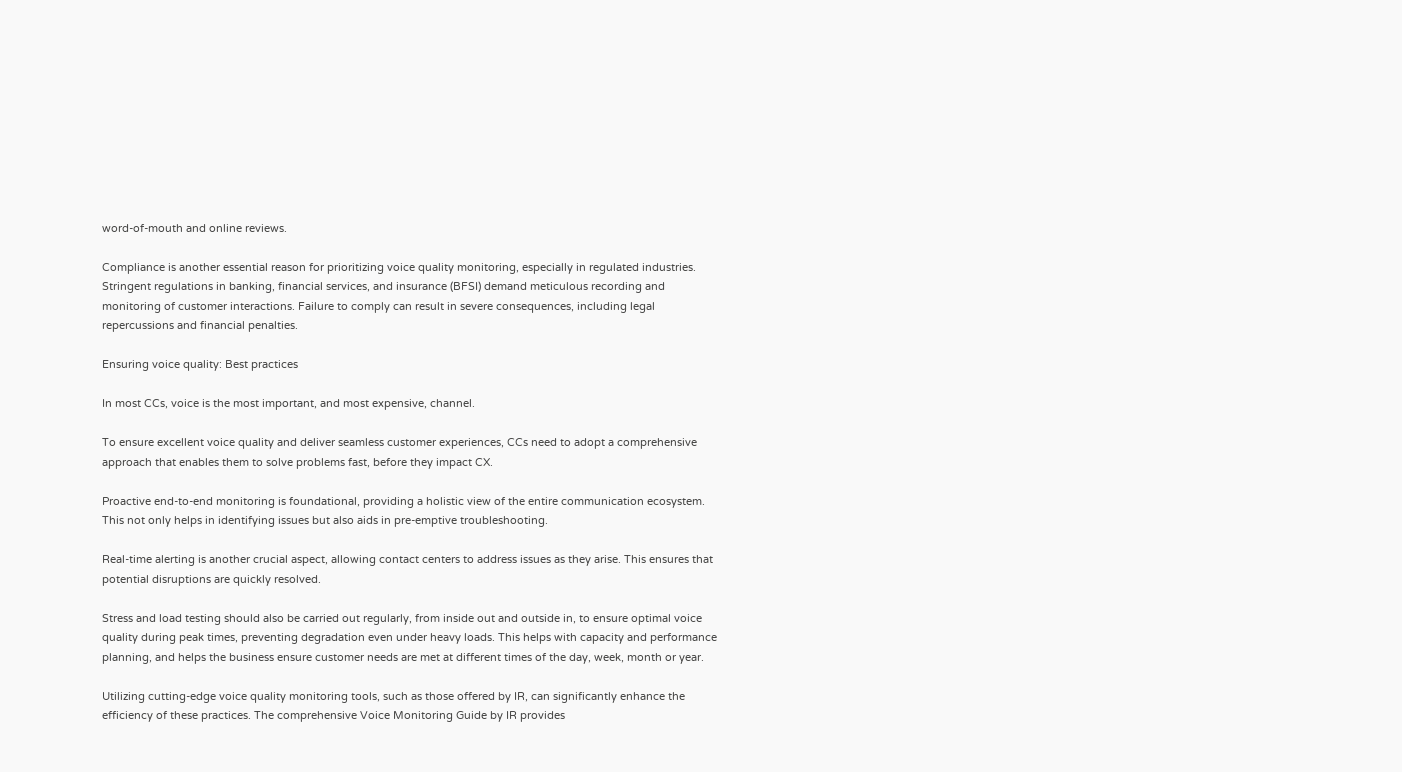word-of-mouth and online reviews.

Compliance is another essential reason for prioritizing voice quality monitoring, especially in regulated industries. Stringent regulations in banking, financial services, and insurance (BFSI) demand meticulous recording and monitoring of customer interactions. Failure to comply can result in severe consequences, including legal repercussions and financial penalties.

Ensuring voice quality: Best practices

In most CCs, voice is the most important, and most expensive, channel.

To ensure excellent voice quality and deliver seamless customer experiences, CCs need to adopt a comprehensive approach that enables them to solve problems fast, before they impact CX.

Proactive end-to-end monitoring is foundational, providing a holistic view of the entire communication ecosystem. This not only helps in identifying issues but also aids in pre-emptive troubleshooting.

Real-time alerting is another crucial aspect, allowing contact centers to address issues as they arise. This ensures that potential disruptions are quickly resolved.

Stress and load testing should also be carried out regularly, from inside out and outside in, to ensure optimal voice quality during peak times, preventing degradation even under heavy loads. This helps with capacity and performance planning, and helps the business ensure customer needs are met at different times of the day, week, month or year.

Utilizing cutting-edge voice quality monitoring tools, such as those offered by IR, can significantly enhance the efficiency of these practices. The comprehensive Voice Monitoring Guide by IR provides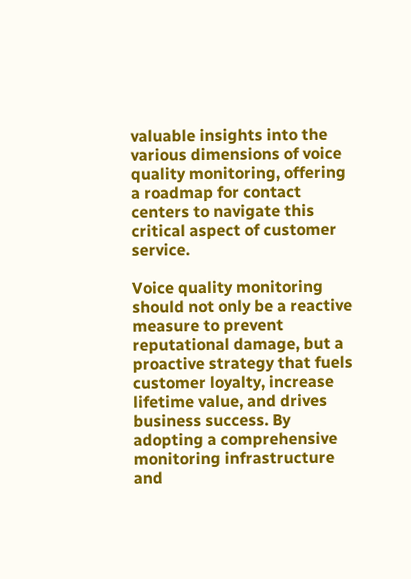valuable insights into the various dimensions of voice quality monitoring, offering a roadmap for contact centers to navigate this critical aspect of customer service.

Voice quality monitoring should not only be a reactive measure to prevent reputational damage, but a proactive strategy that fuels customer loyalty, increase lifetime value, and drives business success. By adopting a comprehensive monitoring infrastructure and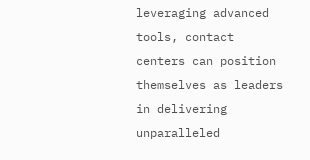leveraging advanced tools, contact centers can position themselves as leaders in delivering unparalleled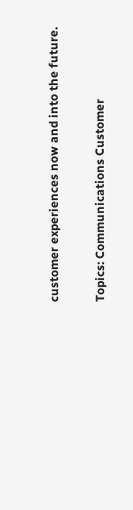customer experiences now and into the future.

Topics: Communications Customer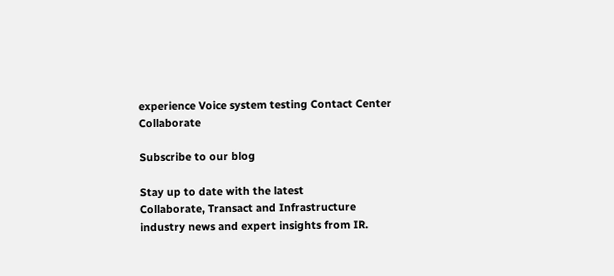experience Voice system testing Contact Center Collaborate

Subscribe to our blog

Stay up to date with the latest
Collaborate, Transact and Infrastructure
industry news and expert insights from IR.